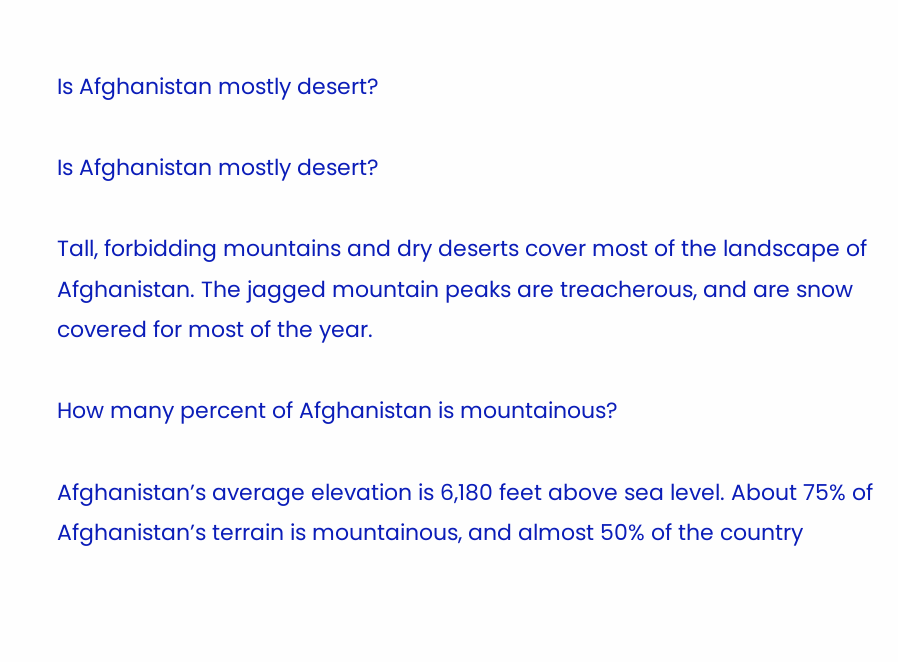Is Afghanistan mostly desert?

Is Afghanistan mostly desert?

Tall, forbidding mountains and dry deserts cover most of the landscape of Afghanistan. The jagged mountain peaks are treacherous, and are snow covered for most of the year.

How many percent of Afghanistan is mountainous?

Afghanistan’s average elevation is 6,180 feet above sea level. About 75% of Afghanistan’s terrain is mountainous, and almost 50% of the country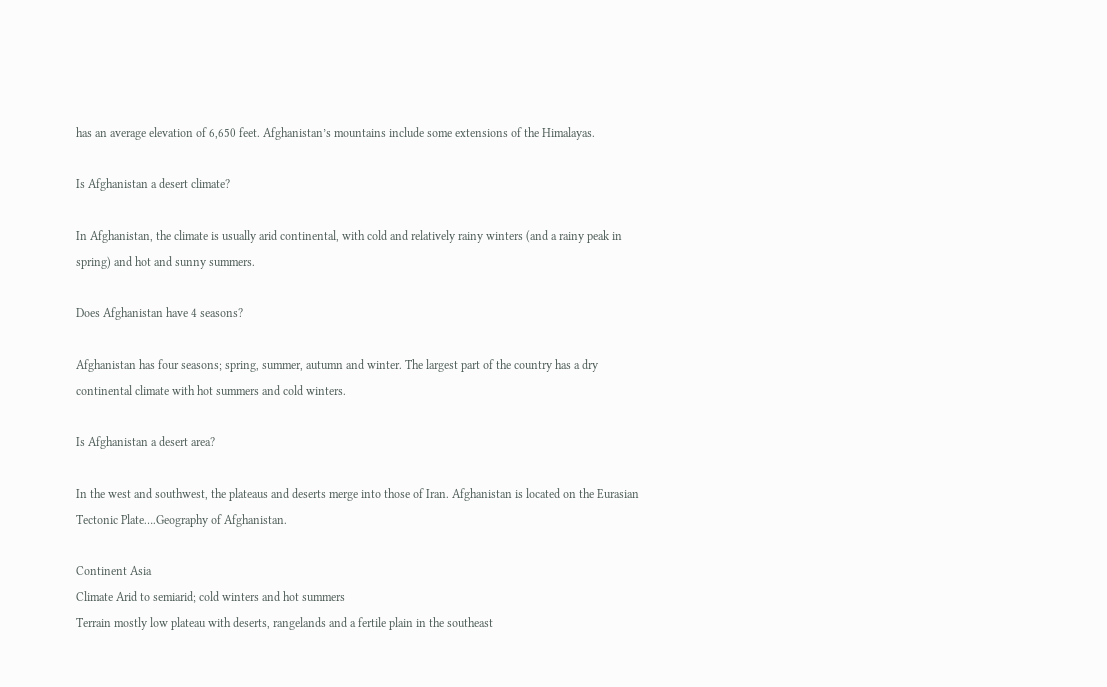has an average elevation of 6,650 feet. Afghanistan’s mountains include some extensions of the Himalayas.

Is Afghanistan a desert climate?

In Afghanistan, the climate is usually arid continental, with cold and relatively rainy winters (and a rainy peak in spring) and hot and sunny summers.

Does Afghanistan have 4 seasons?

Afghanistan has four seasons; spring, summer, autumn and winter. The largest part of the country has a dry continental climate with hot summers and cold winters.

Is Afghanistan a desert area?

In the west and southwest, the plateaus and deserts merge into those of Iran. Afghanistan is located on the Eurasian Tectonic Plate….Geography of Afghanistan.

Continent Asia
Climate Arid to semiarid; cold winters and hot summers
Terrain mostly low plateau with deserts, rangelands and a fertile plain in the southeast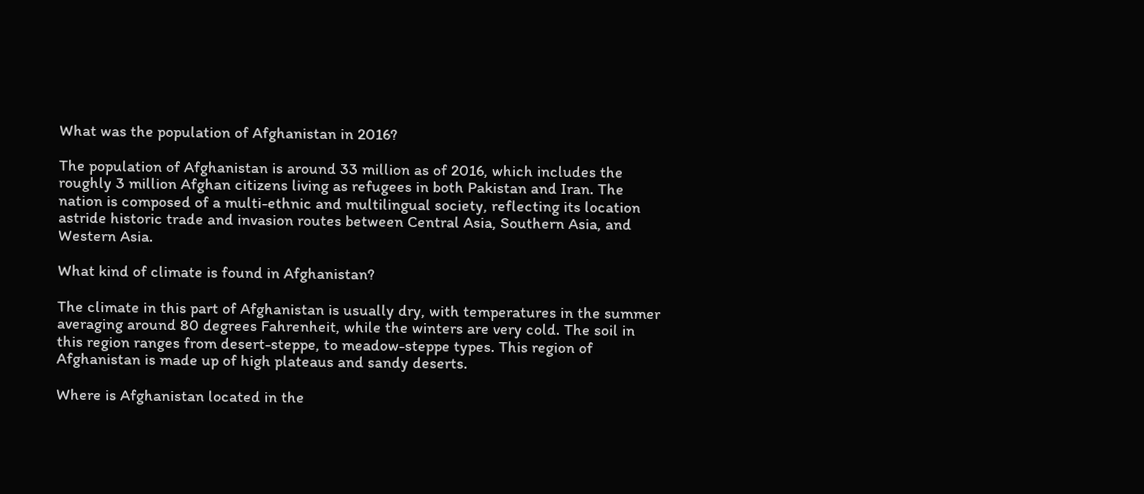What was the population of Afghanistan in 2016?

The population of Afghanistan is around 33 million as of 2016, which includes the roughly 3 million Afghan citizens living as refugees in both Pakistan and Iran. The nation is composed of a multi-ethnic and multilingual society, reflecting its location astride historic trade and invasion routes between Central Asia, Southern Asia, and Western Asia.

What kind of climate is found in Afghanistan?

The climate in this part of Afghanistan is usually dry, with temperatures in the summer averaging around 80 degrees Fahrenheit, while the winters are very cold. The soil in this region ranges from desert-steppe, to meadow-steppe types. This region of Afghanistan is made up of high plateaus and sandy deserts.

Where is Afghanistan located in the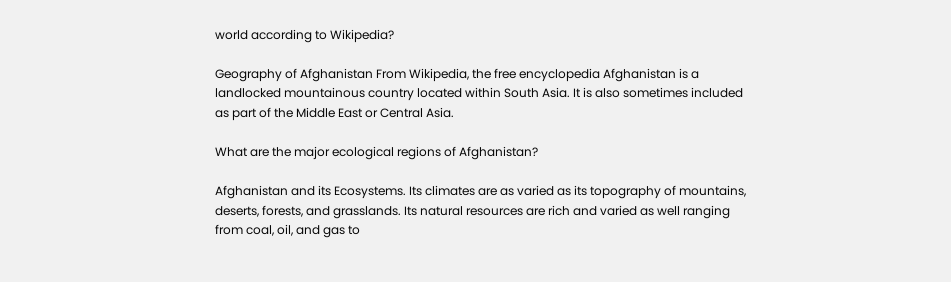world according to Wikipedia?

Geography of Afghanistan From Wikipedia, the free encyclopedia Afghanistan is a landlocked mountainous country located within South Asia. It is also sometimes included as part of the Middle East or Central Asia.

What are the major ecological regions of Afghanistan?

Afghanistan and its Ecosystems. Its climates are as varied as its topography of mountains, deserts, forests, and grasslands. Its natural resources are rich and varied as well ranging from coal, oil, and gas to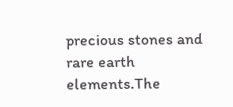precious stones and rare earth elements.The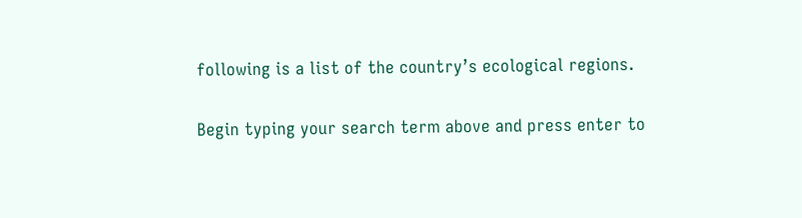following is a list of the country’s ecological regions.

Begin typing your search term above and press enter to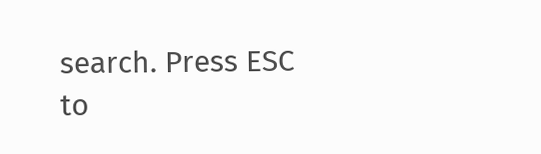search. Press ESC to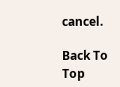cancel.

Back To Top